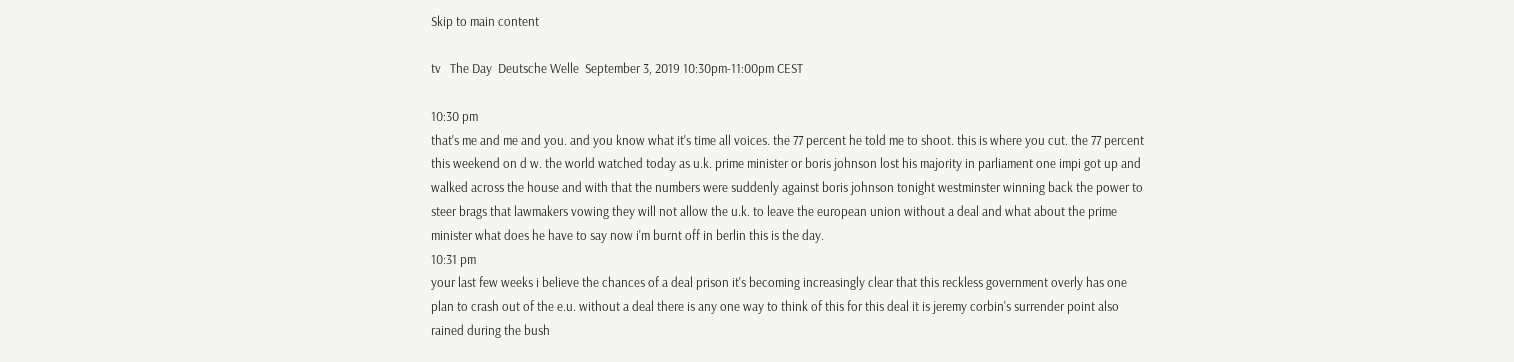Skip to main content

tv   The Day  Deutsche Welle  September 3, 2019 10:30pm-11:00pm CEST

10:30 pm
that's me and me and you. and you know what it's time all voices. the 77 percent he told me to shoot. this is where you cut. the 77 percent this weekend on d w. the world watched today as u.k. prime minister or boris johnson lost his majority in parliament one impi got up and walked across the house and with that the numbers were suddenly against boris johnson tonight westminster winning back the power to steer brags that lawmakers vowing they will not allow the u.k. to leave the european union without a deal and what about the prime minister what does he have to say now i'm burnt off in berlin this is the day.
10:31 pm
your last few weeks i believe the chances of a deal prison it's becoming increasingly clear that this reckless government overly has one plan to crash out of the e.u. without a deal there is any one way to think of this for this deal it is jeremy corbin's surrender point also rained during the bush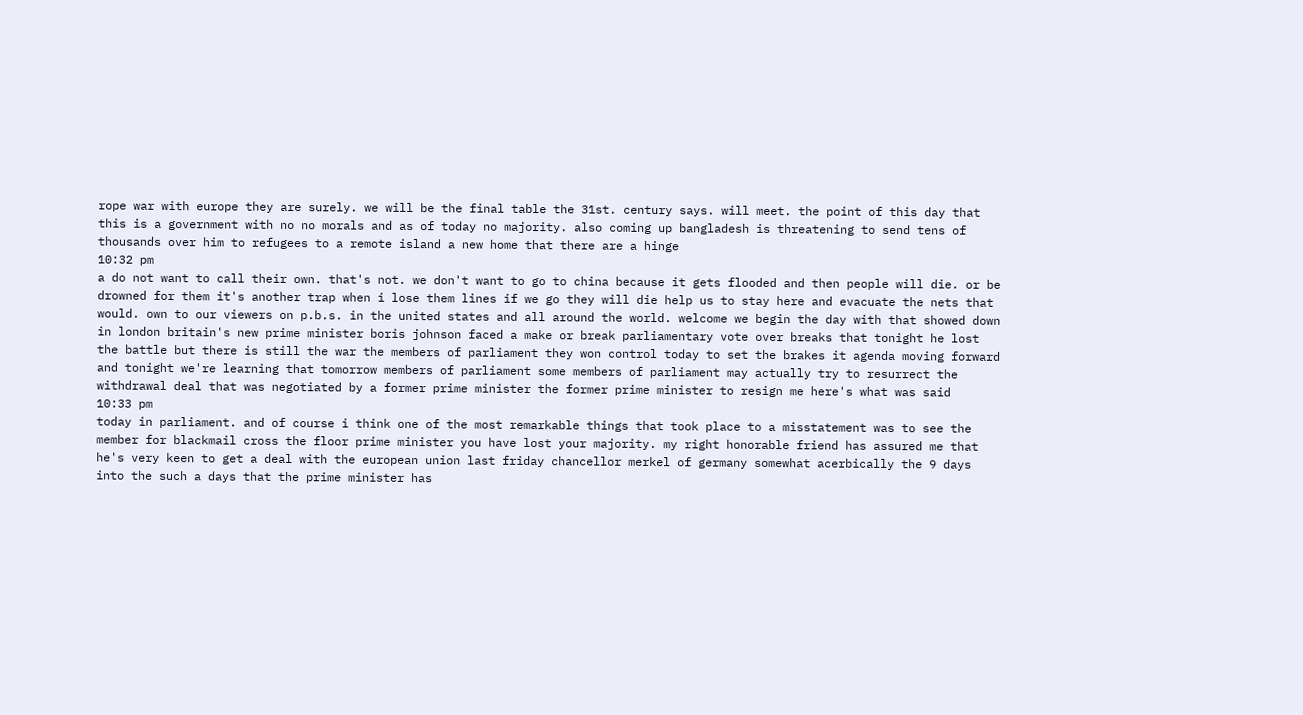rope war with europe they are surely. we will be the final table the 31st. century says. will meet. the point of this day that this is a government with no no morals and as of today no majority. also coming up bangladesh is threatening to send tens of thousands over him to refugees to a remote island a new home that there are a hinge
10:32 pm
a do not want to call their own. that's not. we don't want to go to china because it gets flooded and then people will die. or be drowned for them it's another trap when i lose them lines if we go they will die help us to stay here and evacuate the nets that would. own to our viewers on p.b.s. in the united states and all around the world. welcome we begin the day with that showed down in london britain's new prime minister boris johnson faced a make or break parliamentary vote over breaks that tonight he lost the battle but there is still the war the members of parliament they won control today to set the brakes it agenda moving forward and tonight we're learning that tomorrow members of parliament some members of parliament may actually try to resurrect the withdrawal deal that was negotiated by a former prime minister the former prime minister to resign me here's what was said
10:33 pm
today in parliament. and of course i think one of the most remarkable things that took place to a misstatement was to see the member for blackmail cross the floor prime minister you have lost your majority. my right honorable friend has assured me that he's very keen to get a deal with the european union last friday chancellor merkel of germany somewhat acerbically the 9 days into the such a days that the prime minister has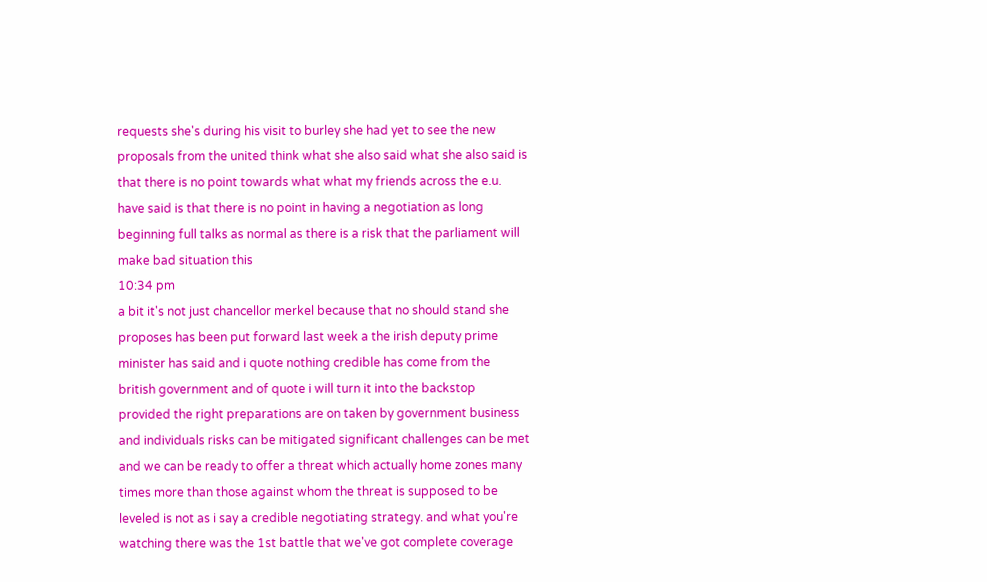requests she's during his visit to burley she had yet to see the new proposals from the united think what she also said what she also said is that there is no point towards what what my friends across the e.u. have said is that there is no point in having a negotiation as long beginning full talks as normal as there is a risk that the parliament will make bad situation this
10:34 pm
a bit it's not just chancellor merkel because that no should stand she proposes has been put forward last week a the irish deputy prime minister has said and i quote nothing credible has come from the british government and of quote i will turn it into the backstop provided the right preparations are on taken by government business and individuals risks can be mitigated significant challenges can be met and we can be ready to offer a threat which actually home zones many times more than those against whom the threat is supposed to be leveled is not as i say a credible negotiating strategy. and what you're watching there was the 1st battle that we've got complete coverage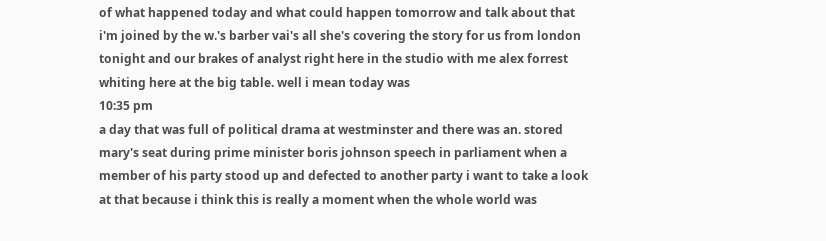of what happened today and what could happen tomorrow and talk about that i'm joined by the w.'s barber vai's all she's covering the story for us from london tonight and our brakes of analyst right here in the studio with me alex forrest whiting here at the big table. well i mean today was
10:35 pm
a day that was full of political drama at westminster and there was an. stored mary's seat during prime minister boris johnson speech in parliament when a member of his party stood up and defected to another party i want to take a look at that because i think this is really a moment when the whole world was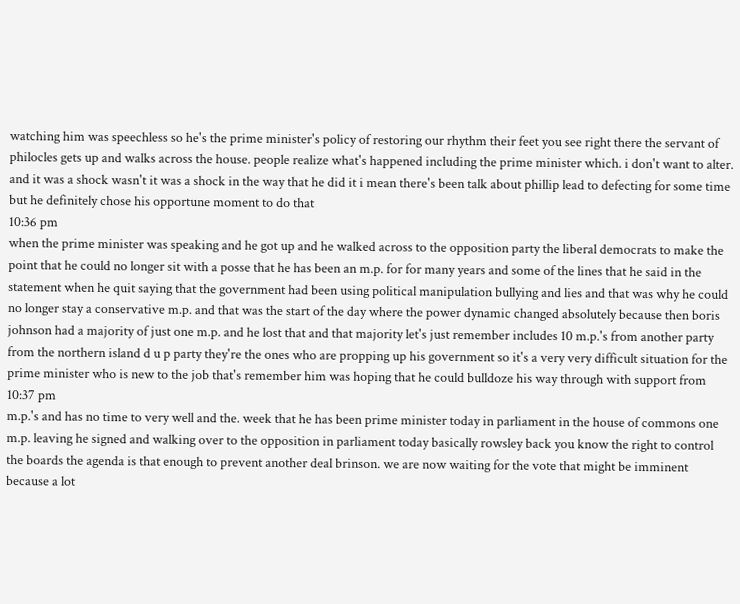watching him was speechless so he's the prime minister's policy of restoring our rhythm their feet you see right there the servant of philocles gets up and walks across the house. people realize what's happened including the prime minister which. i don't want to alter. and it was a shock wasn't it was a shock in the way that he did it i mean there's been talk about phillip lead to defecting for some time but he definitely chose his opportune moment to do that
10:36 pm
when the prime minister was speaking and he got up and he walked across to the opposition party the liberal democrats to make the point that he could no longer sit with a posse that he has been an m.p. for for many years and some of the lines that he said in the statement when he quit saying that the government had been using political manipulation bullying and lies and that was why he could no longer stay a conservative m.p. and that was the start of the day where the power dynamic changed absolutely because then boris johnson had a majority of just one m.p. and he lost that and that majority let's just remember includes 10 m.p.'s from another party from the northern island d u p party they're the ones who are propping up his government so it's a very very difficult situation for the prime minister who is new to the job that's remember him was hoping that he could bulldoze his way through with support from
10:37 pm
m.p.'s and has no time to very well and the. week that he has been prime minister today in parliament in the house of commons one m.p. leaving he signed and walking over to the opposition in parliament today basically rowsley back you know the right to control the boards the agenda is that enough to prevent another deal brinson. we are now waiting for the vote that might be imminent because a lot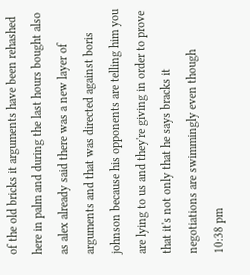of the old bricks it arguments have been rehashed here in palm and during the last hours bought also as alex already said there was a new layer of arguments and that was directed against boris johnson because his opponents are telling him you are lying to us and they're giving in order to prove that it's not only that he says bracks it negotiations are swimmingly even though
10:38 pm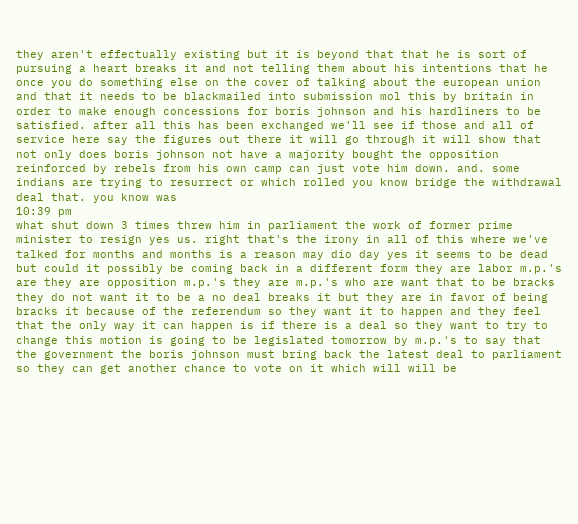they aren't effectually existing but it is beyond that that he is sort of pursuing a heart breaks it and not telling them about his intentions that he once you do something else on the cover of talking about the european union and that it needs to be blackmailed into submission mol this by britain in order to make enough concessions for boris johnson and his hardliners to be satisfied. after all this has been exchanged we'll see if those and all of service here say the figures out there it will go through it will show that not only does boris johnson not have a majority bought the opposition reinforced by rebels from his own camp can just vote him down. and. some indians are trying to resurrect or which rolled you know bridge the withdrawal deal that. you know was
10:39 pm
what shut down 3 times threw him in parliament the work of former prime minister to resign yes us. right that's the irony in all of this where we've talked for months and months is a reason may dio day yes it seems to be dead but could it possibly be coming back in a different form they are labor m.p.'s are they are opposition m.p.'s they are m.p.'s who are want that to be bracks they do not want it to be a no deal breaks it but they are in favor of being bracks it because of the referendum so they want it to happen and they feel that the only way it can happen is if there is a deal so they want to try to change this motion is going to be legislated tomorrow by m.p.'s to say that the government the boris johnson must bring back the latest deal to parliament so they can get another chance to vote on it which will will be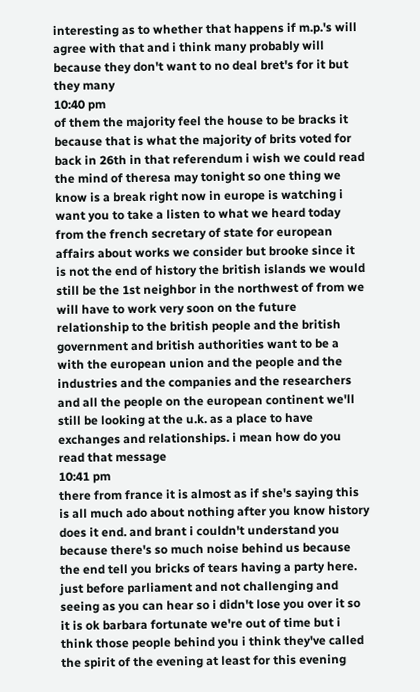interesting as to whether that happens if m.p.'s will agree with that and i think many probably will because they don't want to no deal bret's for it but they many
10:40 pm
of them the majority feel the house to be bracks it because that is what the majority of brits voted for back in 26th in that referendum i wish we could read the mind of theresa may tonight so one thing we know is a break right now in europe is watching i want you to take a listen to what we heard today from the french secretary of state for european affairs about works we consider but brooke since it is not the end of history the british islands we would still be the 1st neighbor in the northwest of from we will have to work very soon on the future relationship to the british people and the british government and british authorities want to be a with the european union and the people and the industries and the companies and the researchers and all the people on the european continent we'll still be looking at the u.k. as a place to have exchanges and relationships. i mean how do you read that message
10:41 pm
there from france it is almost as if she's saying this is all much ado about nothing after you know history does it end. and brant i couldn't understand you because there's so much noise behind us because the end tell you bricks of tears having a party here. just before parliament and not challenging and seeing as you can hear so i didn't lose you over it so it is ok barbara fortunate we're out of time but i think those people behind you i think they've called the spirit of the evening at least for this evening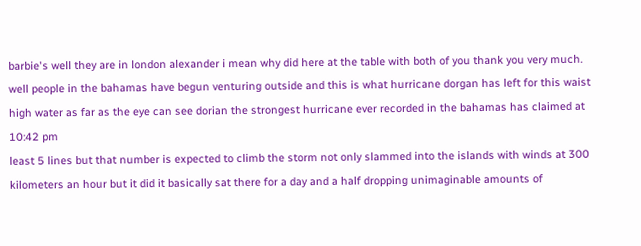barbie's well they are in london alexander i mean why did here at the table with both of you thank you very much. well people in the bahamas have begun venturing outside and this is what hurricane dorgan has left for this waist high water as far as the eye can see dorian the strongest hurricane ever recorded in the bahamas has claimed at
10:42 pm
least 5 lines but that number is expected to climb the storm not only slammed into the islands with winds at 300 kilometers an hour but it did it basically sat there for a day and a half dropping unimaginable amounts of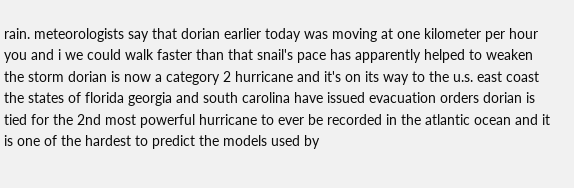rain. meteorologists say that dorian earlier today was moving at one kilometer per hour you and i we could walk faster than that snail's pace has apparently helped to weaken the storm dorian is now a category 2 hurricane and it's on its way to the u.s. east coast the states of florida georgia and south carolina have issued evacuation orders dorian is tied for the 2nd most powerful hurricane to ever be recorded in the atlantic ocean and it is one of the hardest to predict the models used by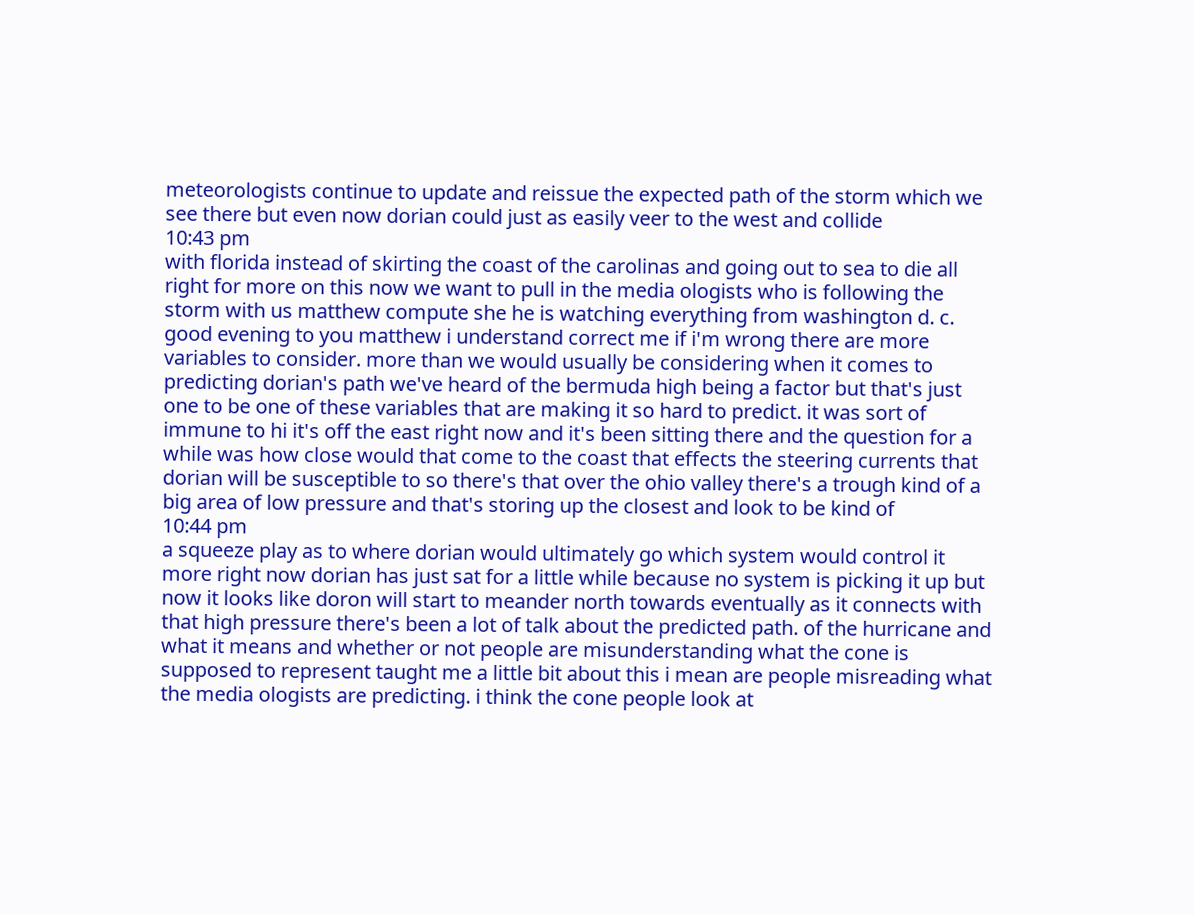meteorologists continue to update and reissue the expected path of the storm which we see there but even now dorian could just as easily veer to the west and collide
10:43 pm
with florida instead of skirting the coast of the carolinas and going out to sea to die all right for more on this now we want to pull in the media ologists who is following the storm with us matthew compute she he is watching everything from washington d. c. good evening to you matthew i understand correct me if i'm wrong there are more variables to consider. more than we would usually be considering when it comes to predicting dorian's path we've heard of the bermuda high being a factor but that's just one to be one of these variables that are making it so hard to predict. it was sort of immune to hi it's off the east right now and it's been sitting there and the question for a while was how close would that come to the coast that effects the steering currents that dorian will be susceptible to so there's that over the ohio valley there's a trough kind of a big area of low pressure and that's storing up the closest and look to be kind of
10:44 pm
a squeeze play as to where dorian would ultimately go which system would control it more right now dorian has just sat for a little while because no system is picking it up but now it looks like doron will start to meander north towards eventually as it connects with that high pressure there's been a lot of talk about the predicted path. of the hurricane and what it means and whether or not people are misunderstanding what the cone is supposed to represent taught me a little bit about this i mean are people misreading what the media ologists are predicting. i think the cone people look at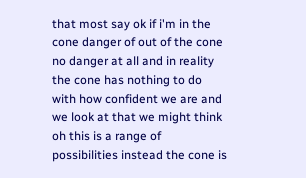that most say ok if i'm in the cone danger of out of the cone no danger at all and in reality the cone has nothing to do with how confident we are and we look at that we might think oh this is a range of possibilities instead the cone is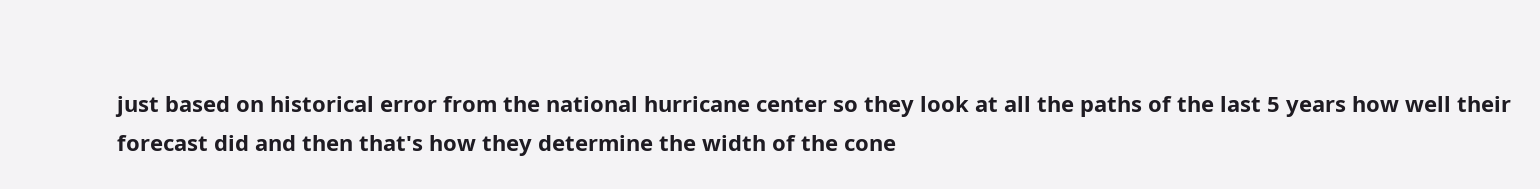just based on historical error from the national hurricane center so they look at all the paths of the last 5 years how well their forecast did and then that's how they determine the width of the cone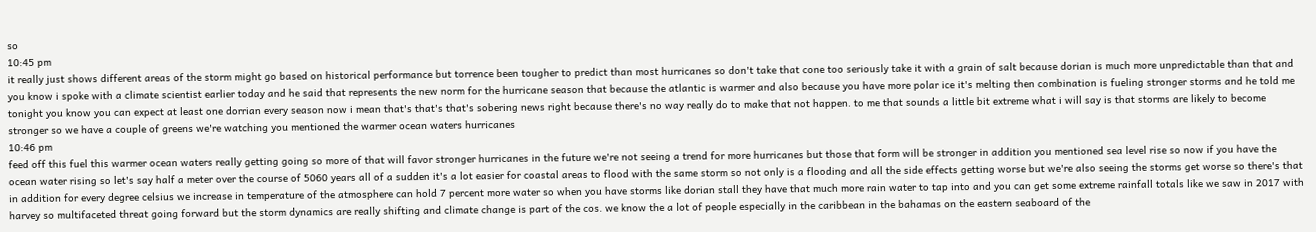so
10:45 pm
it really just shows different areas of the storm might go based on historical performance but torrence been tougher to predict than most hurricanes so don't take that cone too seriously take it with a grain of salt because dorian is much more unpredictable than that and you know i spoke with a climate scientist earlier today and he said that represents the new norm for the hurricane season that because the atlantic is warmer and also because you have more polar ice it's melting then combination is fueling stronger storms and he told me tonight you know you can expect at least one dorrian every season now i mean that's that's that's sobering news right because there's no way really do to make that not happen. to me that sounds a little bit extreme what i will say is that storms are likely to become stronger so we have a couple of greens we're watching you mentioned the warmer ocean waters hurricanes
10:46 pm
feed off this fuel this warmer ocean waters really getting going so more of that will favor stronger hurricanes in the future we're not seeing a trend for more hurricanes but those that form will be stronger in addition you mentioned sea level rise so now if you have the ocean water rising so let's say half a meter over the course of 5060 years all of a sudden it's a lot easier for coastal areas to flood with the same storm so not only is a flooding and all the side effects getting worse but we're also seeing the storms get worse so there's that in addition for every degree celsius we increase in temperature of the atmosphere can hold 7 percent more water so when you have storms like dorian stall they have that much more rain water to tap into and you can get some extreme rainfall totals like we saw in 2017 with harvey so multifaceted threat going forward but the storm dynamics are really shifting and climate change is part of the cos. we know the a lot of people especially in the caribbean in the bahamas on the eastern seaboard of the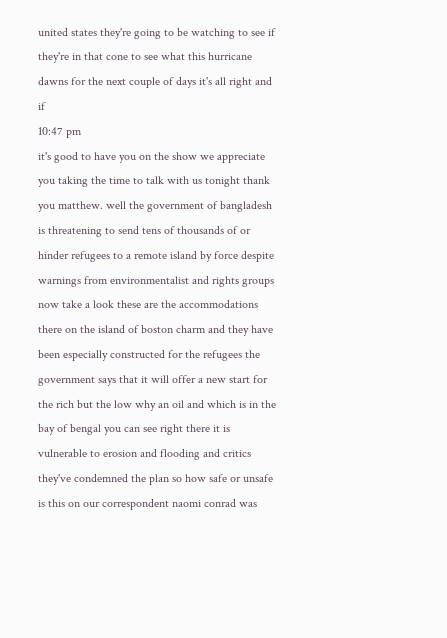united states they're going to be watching to see if they're in that cone to see what this hurricane dawns for the next couple of days it's all right and if
10:47 pm
it's good to have you on the show we appreciate you taking the time to talk with us tonight thank you matthew. well the government of bangladesh is threatening to send tens of thousands of or hinder refugees to a remote island by force despite warnings from environmentalist and rights groups now take a look these are the accommodations there on the island of boston charm and they have been especially constructed for the refugees the government says that it will offer a new start for the rich but the low why an oil and which is in the bay of bengal you can see right there it is vulnerable to erosion and flooding and critics they've condemned the plan so how safe or unsafe is this on our correspondent naomi conrad was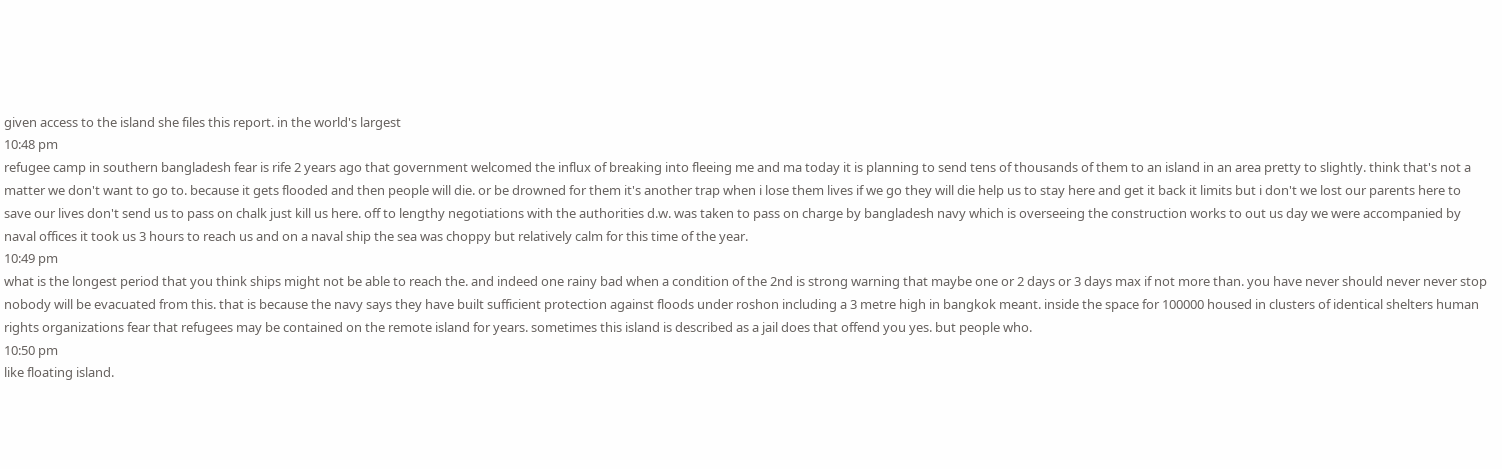given access to the island she files this report. in the world's largest
10:48 pm
refugee camp in southern bangladesh fear is rife 2 years ago that government welcomed the influx of breaking into fleeing me and ma today it is planning to send tens of thousands of them to an island in an area pretty to slightly. think that's not a matter we don't want to go to. because it gets flooded and then people will die. or be drowned for them it's another trap when i lose them lives if we go they will die help us to stay here and get it back it limits but i don't we lost our parents here to save our lives don't send us to pass on chalk just kill us here. off to lengthy negotiations with the authorities d.w. was taken to pass on charge by bangladesh navy which is overseeing the construction works to out us day we were accompanied by naval offices it took us 3 hours to reach us and on a naval ship the sea was choppy but relatively calm for this time of the year.
10:49 pm
what is the longest period that you think ships might not be able to reach the. and indeed one rainy bad when a condition of the 2nd is strong warning that maybe one or 2 days or 3 days max if not more than. you have never should never never stop nobody will be evacuated from this. that is because the navy says they have built sufficient protection against floods under roshon including a 3 metre high in bangkok meant. inside the space for 100000 housed in clusters of identical shelters human rights organizations fear that refugees may be contained on the remote island for years. sometimes this island is described as a jail does that offend you yes. but people who.
10:50 pm
like floating island.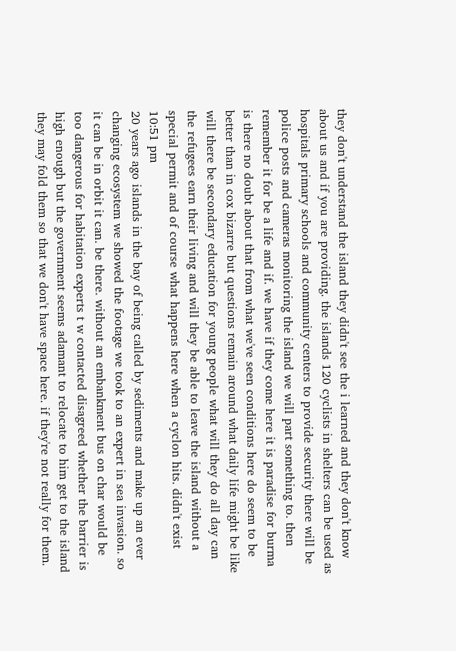they don't understand the island they didn't see the i learned and they don't know about us and if you are providing. the islands 120 cyclists in shelters can be used as hospitals primary schools and community centers to provide security there will be police posts and cameras monitoring the island we will part something to. then remember it for be a life and if. we have if they come here it is paradise for burma is there no doubt about that from what we've seen conditions here do seem to be better than in cox bizarre but questions remain around what daily life might be like will there be secondary education for young people what will they do all day can the refugees earn their living and will they be able to leave the island without a special permit and of course what happens here when a cyclon hits. didn't exist
10:51 pm
20 years ago islands in the bay of being called by sediments and make up an ever changing ecosystem we showed the footage we took to an expert in sea invasion. so it can be in orbit it can. be there. without an embankment bus on char would be too dangerous for habitation experts t w contacted disagreed whether the barrier is high enough but the government seems adamant to relocate to him get to the island they may fold them so that we don't have space here. if they're not really for them.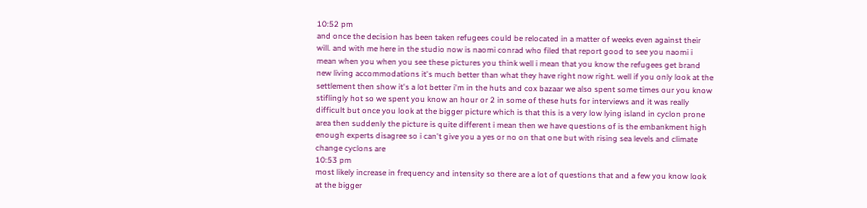10:52 pm
and once the decision has been taken refugees could be relocated in a matter of weeks even against their will. and with me here in the studio now is naomi conrad who filed that report good to see you naomi i mean when you when you see these pictures you think well i mean that you know the refugees get brand new living accommodations it's much better than what they have right now right. well if you only look at the settlement then show it's a lot better i'm in the huts and cox bazaar we also spent some times our you know stiflingly hot so we spent you know an hour or 2 in some of these huts for interviews and it was really difficult but once you look at the bigger picture which is that this is a very low lying island in cyclon prone area then suddenly the picture is quite different i mean then we have questions of is the embankment high enough experts disagree so i can't give you a yes or no on that one but with rising sea levels and climate change cyclons are
10:53 pm
most likely increase in frequency and intensity so there are a lot of questions that and a few you know look at the bigger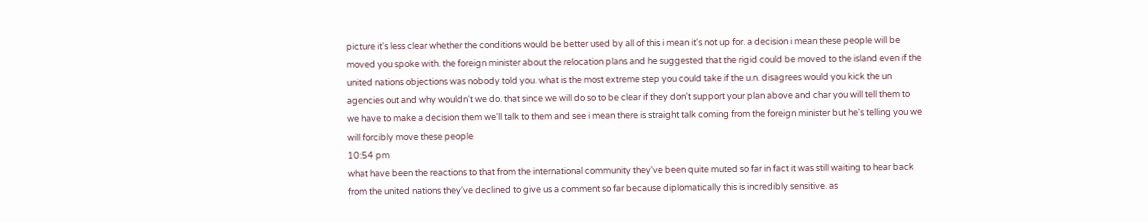picture it's less clear whether the conditions would be better used by all of this i mean it's not up for. a decision i mean these people will be moved you spoke with. the foreign minister about the relocation plans and he suggested that the rigid could be moved to the island even if the united nations objections was nobody told you. what is the most extreme step you could take if the u.n. disagrees would you kick the un agencies out and why wouldn't we do. that since we will do so to be clear if they don't support your plan above and char you will tell them to we have to make a decision them we'll talk to them and see i mean there is straight talk coming from the foreign minister but he's telling you we will forcibly move these people
10:54 pm
what have been the reactions to that from the international community they've been quite muted so far in fact it was still waiting to hear back from the united nations they've declined to give us a comment so far because diplomatically this is incredibly sensitive. as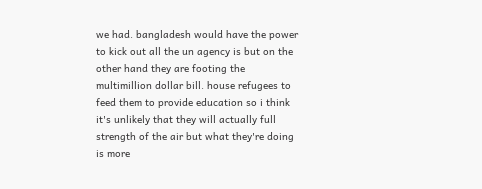we had. bangladesh would have the power to kick out all the un agency is but on the other hand they are footing the multimillion dollar bill. house refugees to feed them to provide education so i think it's unlikely that they will actually full strength of the air but what they're doing is more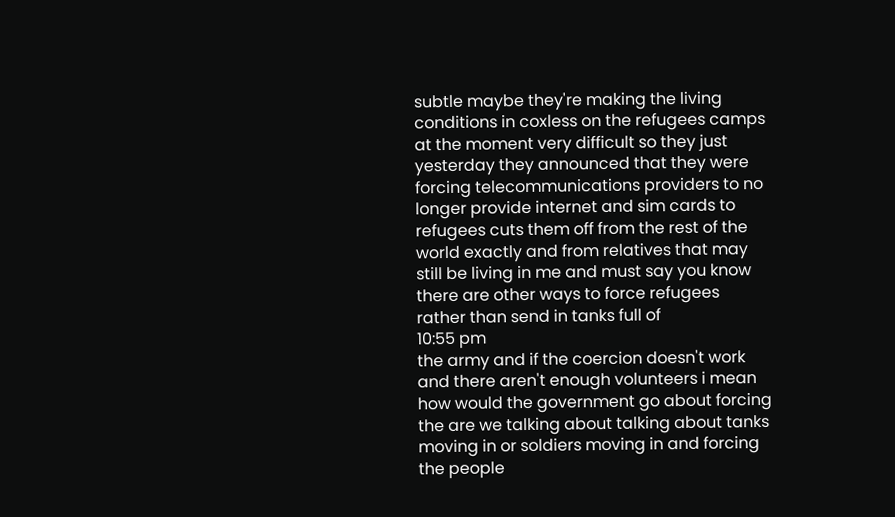subtle maybe they're making the living conditions in coxless on the refugees camps at the moment very difficult so they just yesterday they announced that they were forcing telecommunications providers to no longer provide internet and sim cards to refugees cuts them off from the rest of the world exactly and from relatives that may still be living in me and must say you know there are other ways to force refugees rather than send in tanks full of
10:55 pm
the army and if the coercion doesn't work and there aren't enough volunteers i mean how would the government go about forcing the are we talking about talking about tanks moving in or soldiers moving in and forcing the people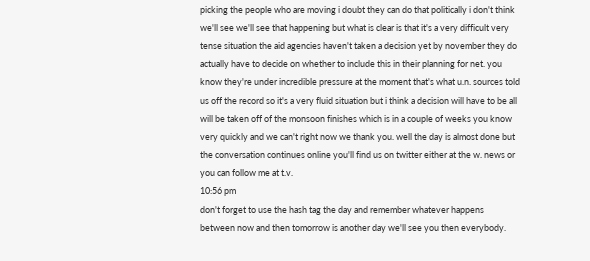picking the people who are moving i doubt they can do that politically i don't think we'll see we'll see that happening but what is clear is that it's a very difficult very tense situation the aid agencies haven't taken a decision yet by november they do actually have to decide on whether to include this in their planning for net. you know they're under incredible pressure at the moment that's what u.n. sources told us off the record so it's a very fluid situation but i think a decision will have to be all will be taken off of the monsoon finishes which is in a couple of weeks you know very quickly and we can't right now we thank you. well the day is almost done but the conversation continues online you'll find us on twitter either at the w. news or you can follow me at t.v.
10:56 pm
don't forget to use the hash tag the day and remember whatever happens between now and then tomorrow is another day we'll see you then everybody.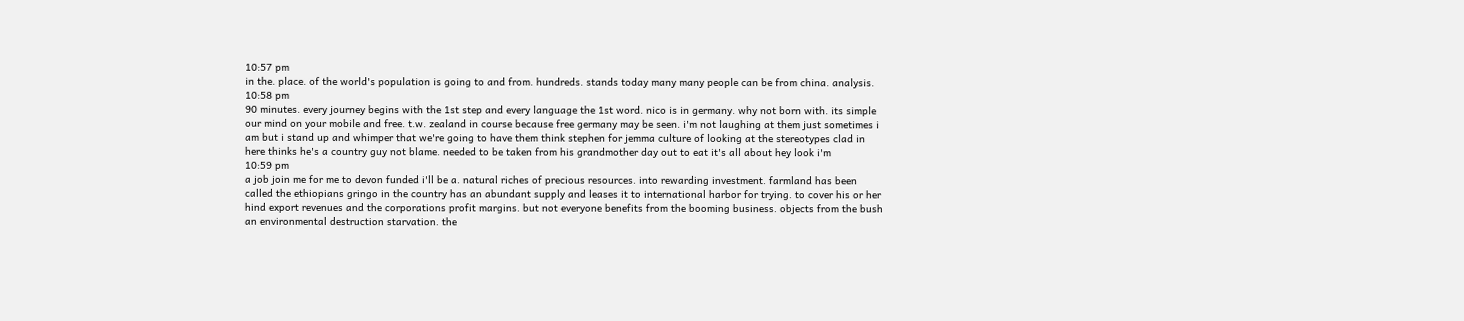10:57 pm
in the. place. of the world's population is going to and from. hundreds. stands today many many people can be from china. analysis.
10:58 pm
90 minutes. every journey begins with the 1st step and every language the 1st word. nico is in germany. why not born with. its simple our mind on your mobile and free. t.w. zealand in course because free germany may be seen. i'm not laughing at them just sometimes i am but i stand up and whimper that we're going to have them think stephen for jemma culture of looking at the stereotypes clad in here thinks he's a country guy not blame. needed to be taken from his grandmother day out to eat it's all about hey look i'm
10:59 pm
a job join me for me to devon funded i'll be a. natural riches of precious resources. into rewarding investment. farmland has been called the ethiopians gringo in the country has an abundant supply and leases it to international harbor for trying. to cover his or her hind export revenues and the corporations profit margins. but not everyone benefits from the booming business. objects from the bush an environmental destruction starvation. the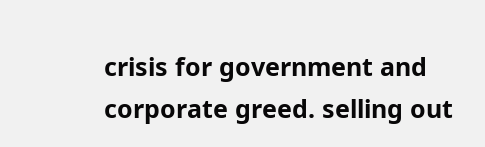crisis for government and corporate greed. selling out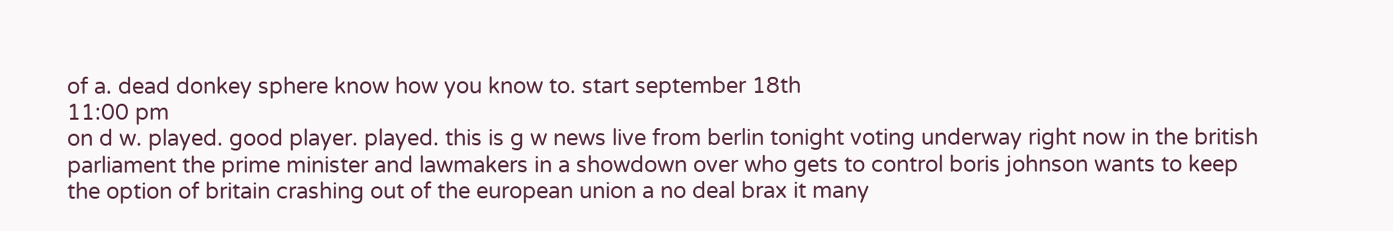of a. dead donkey sphere know how you know to. start september 18th
11:00 pm
on d w. played. good player. played. this is g w news live from berlin tonight voting underway right now in the british parliament the prime minister and lawmakers in a showdown over who gets to control boris johnson wants to keep the option of britain crashing out of the european union a no deal brax it many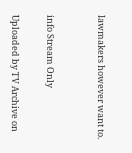lawmakers however want to.


info Stream Only

Uploaded by TV Archive on